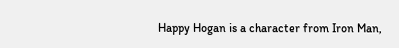Happy Hogan is a character from Iron Man,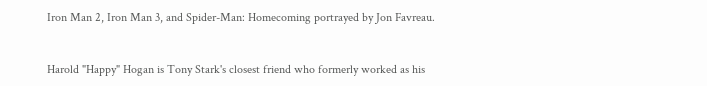Iron Man 2, Iron Man 3, and Spider-Man: Homecoming portrayed by Jon Favreau.


Harold "Happy" Hogan is Tony Stark's closest friend who formerly worked as his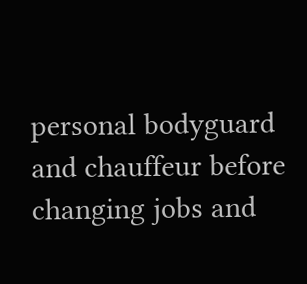personal bodyguard and chauffeur before changing jobs and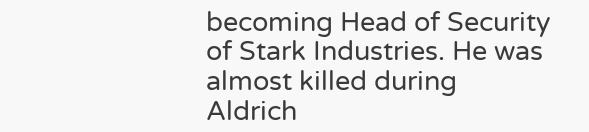becoming Head of Security of Stark Industries. He was almost killed during Aldrich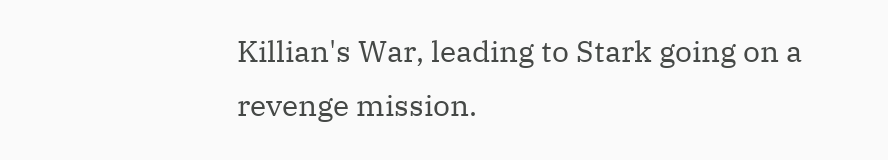Killian's War, leading to Stark going on a revenge mission.